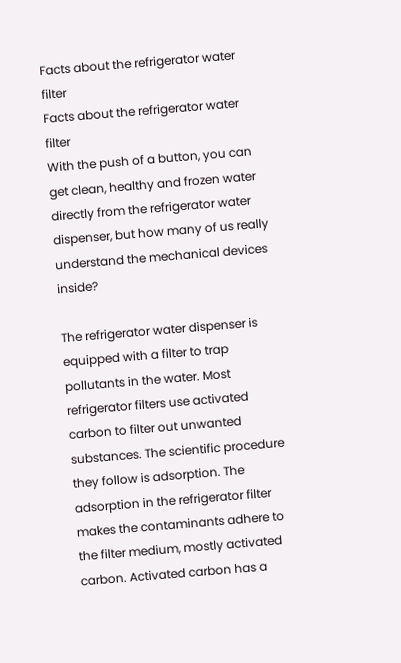Facts about the refrigerator water filter
Facts about the refrigerator water filter
With the push of a button, you can get clean, healthy and frozen water directly from the refrigerator water dispenser, but how many of us really understand the mechanical devices inside?

The refrigerator water dispenser is equipped with a filter to trap pollutants in the water. Most refrigerator filters use activated carbon to filter out unwanted substances. The scientific procedure they follow is adsorption. The adsorption in the refrigerator filter makes the contaminants adhere to the filter medium, mostly activated carbon. Activated carbon has a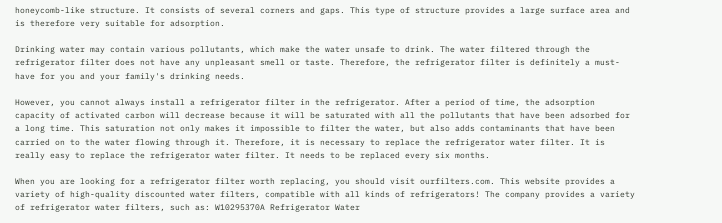honeycomb-like structure. It consists of several corners and gaps. This type of structure provides a large surface area and is therefore very suitable for adsorption.

Drinking water may contain various pollutants, which make the water unsafe to drink. The water filtered through the refrigerator filter does not have any unpleasant smell or taste. Therefore, the refrigerator filter is definitely a must-have for you and your family's drinking needs.

However, you cannot always install a refrigerator filter in the refrigerator. After a period of time, the adsorption capacity of activated carbon will decrease because it will be saturated with all the pollutants that have been adsorbed for a long time. This saturation not only makes it impossible to filter the water, but also adds contaminants that have been carried on to the water flowing through it. Therefore, it is necessary to replace the refrigerator water filter. It is really easy to replace the refrigerator water filter. It needs to be replaced every six months.

When you are looking for a refrigerator filter worth replacing, you should visit ourfilters.com. This website provides a variety of high-quality discounted water filters, compatible with all kinds of refrigerators! The company provides a variety of refrigerator water filters, such as: W10295370A Refrigerator Water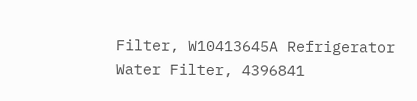Filter, W10413645A Refrigerator Water Filter, 4396841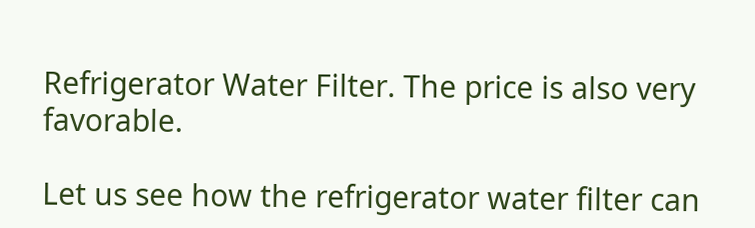Refrigerator Water Filter. The price is also very favorable.

Let us see how the refrigerator water filter can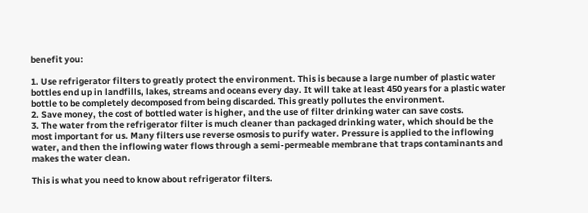benefit you:

1. Use refrigerator filters to greatly protect the environment. This is because a large number of plastic water bottles end up in landfills, lakes, streams and oceans every day. It will take at least 450 years for a plastic water bottle to be completely decomposed from being discarded. This greatly pollutes the environment.
2. Save money, the cost of bottled water is higher, and the use of filter drinking water can save costs.
3. The water from the refrigerator filter is much cleaner than packaged drinking water, which should be the most important for us. Many filters use reverse osmosis to purify water. Pressure is applied to the inflowing water, and then the inflowing water flows through a semi-permeable membrane that traps contaminants and makes the water clean.

This is what you need to know about refrigerator filters.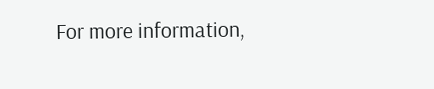For more information,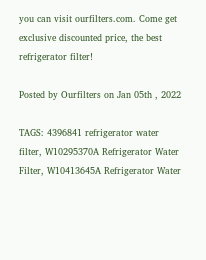you can visit ourfilters.com. Come get exclusive discounted price, the best refrigerator filter!

Posted by Ourfilters on Jan 05th , 2022

TAGS: 4396841 refrigerator water filter, W10295370A Refrigerator Water Filter, W10413645A Refrigerator Water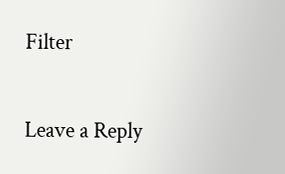Filter

Leave a Reply